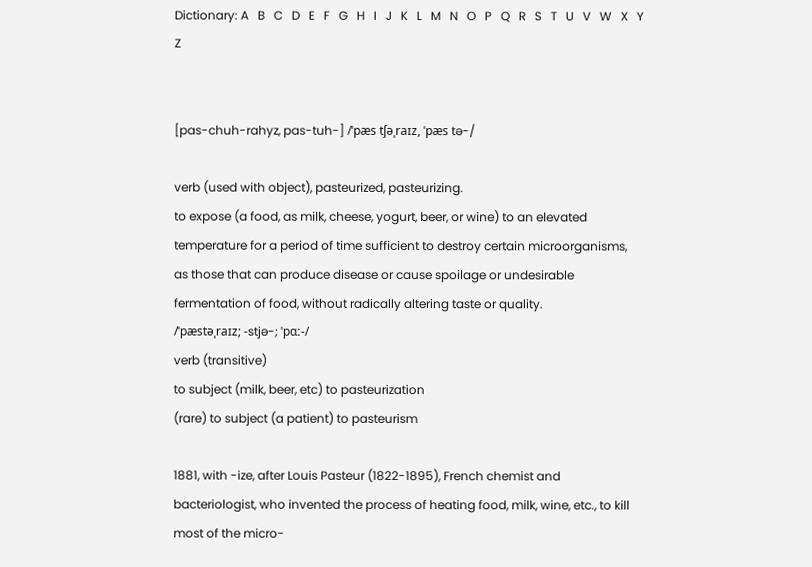Dictionary: A   B   C   D   E   F   G   H   I   J   K   L   M   N   O   P   Q   R   S   T   U   V   W   X   Y   Z


[pas-chuh-rahyz, pas-tuh-] /ˈpæs tʃəˌraɪz, ˈpæs tə-/

verb (used with object), pasteurized, pasteurizing.
to expose (a food, as milk, cheese, yogurt, beer, or wine) to an elevated temperature for a period of time sufficient to destroy certain microorganisms, as those that can produce disease or cause spoilage or undesirable fermentation of food, without radically altering taste or quality.
/ˈpæstəˌraɪz; -stjə-; ˈpɑː-/
verb (transitive)
to subject (milk, beer, etc) to pasteurization
(rare) to subject (a patient) to pasteurism

1881, with -ize, after Louis Pasteur (1822-1895), French chemist and bacteriologist, who invented the process of heating food, milk, wine, etc., to kill most of the micro-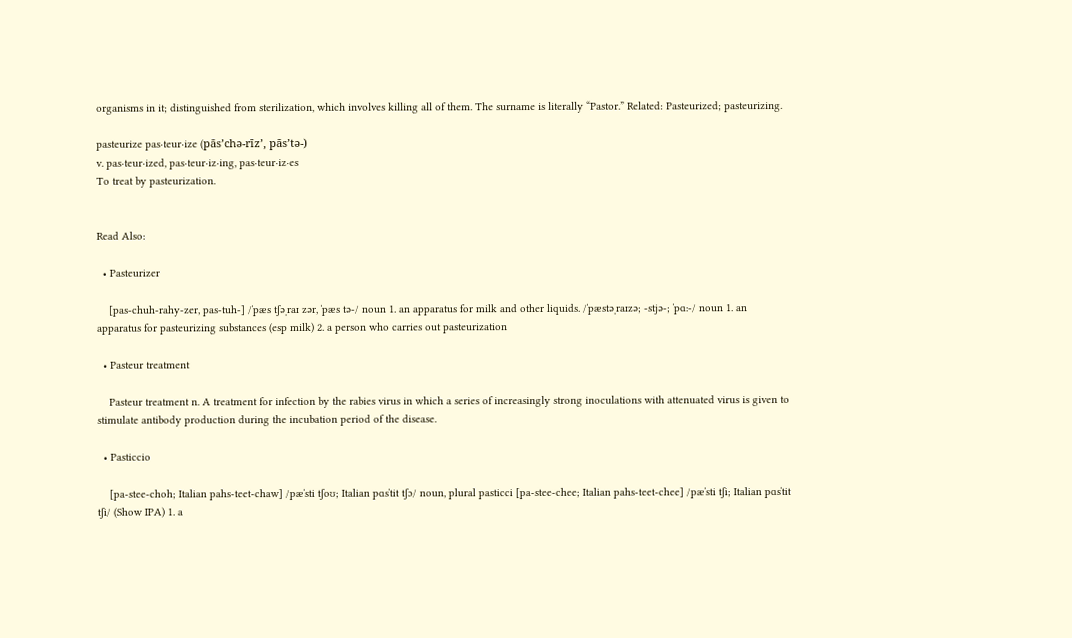organisms in it; distinguished from sterilization, which involves killing all of them. The surname is literally “Pastor.” Related: Pasteurized; pasteurizing.

pasteurize pas·teur·ize (pās’chə-rīz’, pās’tə-)
v. pas·teur·ized, pas·teur·iz·ing, pas·teur·iz·es
To treat by pasteurization.


Read Also:

  • Pasteurizer

    [pas-chuh-rahy-zer, pas-tuh-] /ˈpæs tʃəˌraɪ zər, ˈpæs tə-/ noun 1. an apparatus for milk and other liquids. /ˈpæstəˌraɪzə; -stjə-; ˈpɑː-/ noun 1. an apparatus for pasteurizing substances (esp milk) 2. a person who carries out pasteurization

  • Pasteur treatment

    Pasteur treatment n. A treatment for infection by the rabies virus in which a series of increasingly strong inoculations with attenuated virus is given to stimulate antibody production during the incubation period of the disease.

  • Pasticcio

    [pa-stee-choh; Italian pahs-teet-chaw] /pæˈsti tʃoʊ; Italian pɑsˈtit tʃɔ/ noun, plural pasticci [pa-stee-chee; Italian pahs-teet-chee] /pæˈsti tʃi; Italian pɑsˈtit tʃi/ (Show IPA) 1. a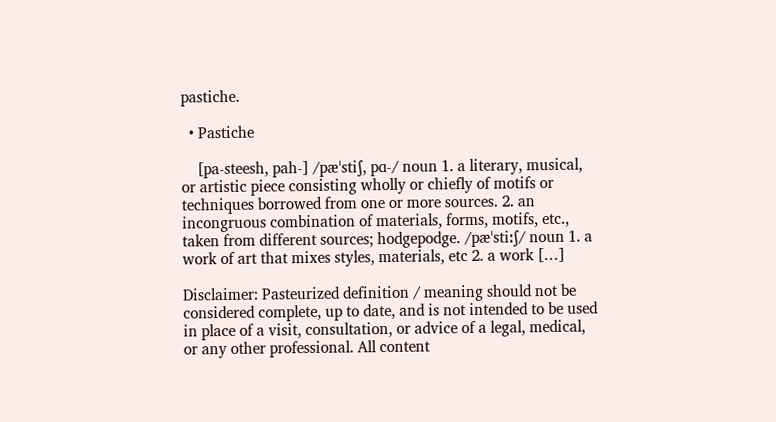pastiche.

  • Pastiche

    [pa-steesh, pah-] /pæˈstiʃ, pɑ-/ noun 1. a literary, musical, or artistic piece consisting wholly or chiefly of motifs or techniques borrowed from one or more sources. 2. an incongruous combination of materials, forms, motifs, etc., taken from different sources; hodgepodge. /pæˈstiːʃ/ noun 1. a work of art that mixes styles, materials, etc 2. a work […]

Disclaimer: Pasteurized definition / meaning should not be considered complete, up to date, and is not intended to be used in place of a visit, consultation, or advice of a legal, medical, or any other professional. All content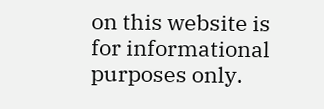on this website is for informational purposes only.